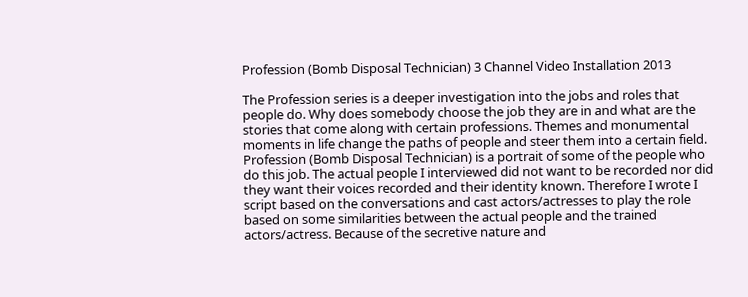Profession (Bomb Disposal Technician) 3 Channel Video Installation 2013

The Profession series is a deeper investigation into the jobs and roles that people do. Why does somebody choose the job they are in and what are the stories that come along with certain professions. Themes and monumental moments in life change the paths of people and steer them into a certain field.
Profession (Bomb Disposal Technician) is a portrait of some of the people who do this job. The actual people I interviewed did not want to be recorded nor did they want their voices recorded and their identity known. Therefore I wrote I script based on the conversations and cast actors/actresses to play the role based on some similarities between the actual people and the trained actors/actress. Because of the secretive nature and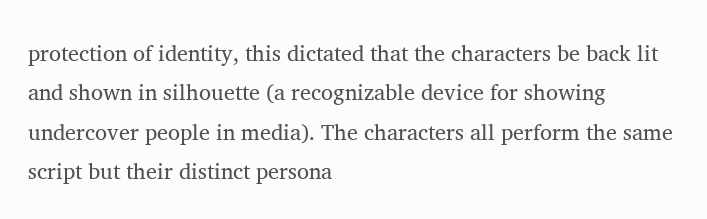protection of identity, this dictated that the characters be back lit and shown in silhouette (a recognizable device for showing undercover people in media). The characters all perform the same script but their distinct persona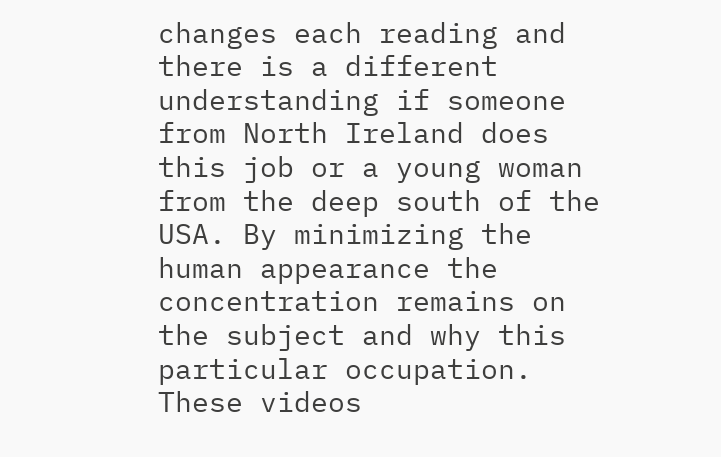changes each reading and there is a different understanding if someone from North Ireland does this job or a young woman from the deep south of the USA. By minimizing the human appearance the concentration remains on the subject and why this particular occupation.
These videos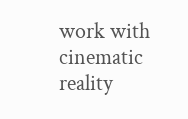work with cinematic reality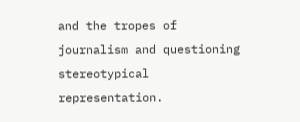and the tropes of journalism and questioning stereotypical representation.